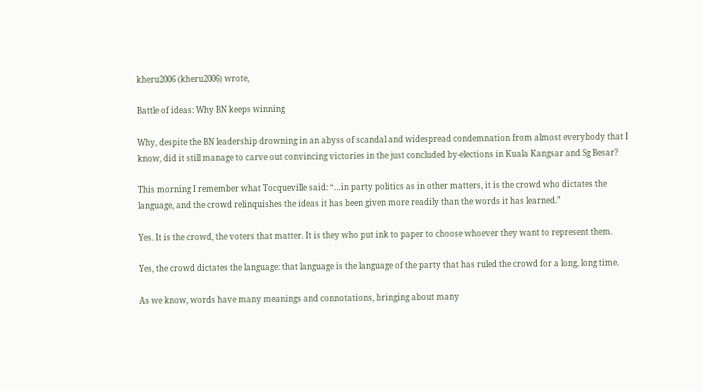kheru2006 (kheru2006) wrote,

Battle of ideas: Why BN keeps winning

Why, despite the BN leadership drowning in an abyss of scandal and widespread condemnation from almost everybody that I know, did it still manage to carve out convincing victories in the just concluded by-elections in Kuala Kangsar and Sg Besar?

This morning I remember what Tocqueville said: “…in party politics as in other matters, it is the crowd who dictates the language, and the crowd relinquishes the ideas it has been given more readily than the words it has learned.”

Yes. It is the crowd, the voters that matter. It is they who put ink to paper to choose whoever they want to represent them.

Yes, the crowd dictates the language: that language is the language of the party that has ruled the crowd for a long, long time.

As we know, words have many meanings and connotations, bringing about many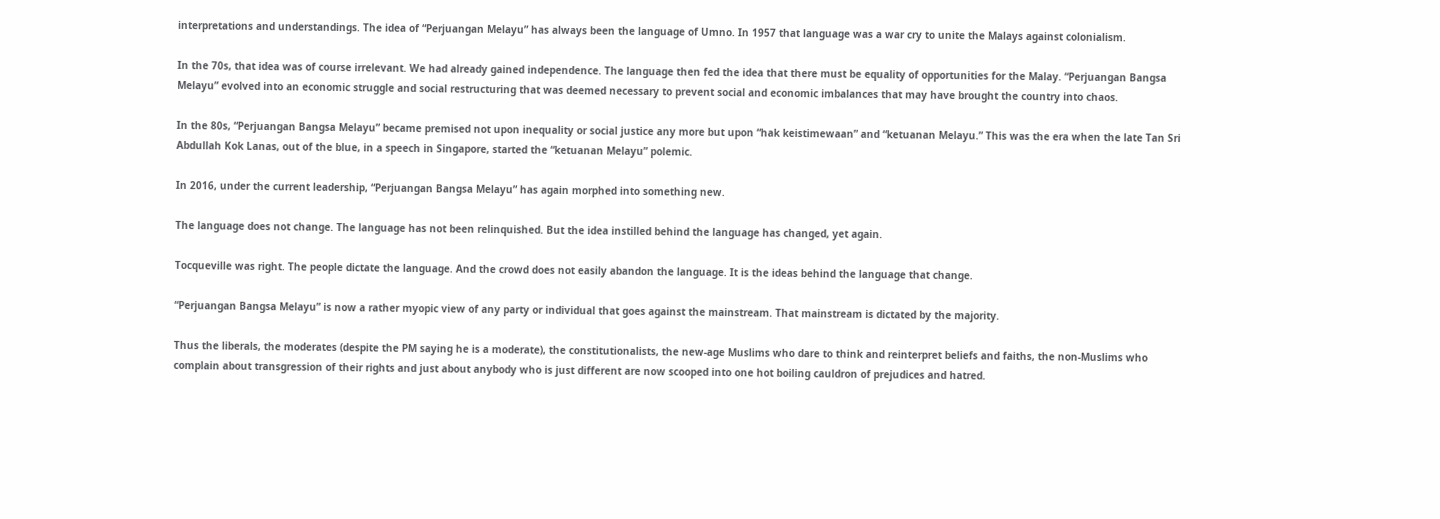interpretations and understandings. The idea of “Perjuangan Melayu” has always been the language of Umno. In 1957 that language was a war cry to unite the Malays against colonialism.

In the 70s, that idea was of course irrelevant. We had already gained independence. The language then fed the idea that there must be equality of opportunities for the Malay. “Perjuangan Bangsa Melayu” evolved into an economic struggle and social restructuring that was deemed necessary to prevent social and economic imbalances that may have brought the country into chaos.

In the 80s, “Perjuangan Bangsa Melayu” became premised not upon inequality or social justice any more but upon “hak keistimewaan” and “ketuanan Melayu.” This was the era when the late Tan Sri Abdullah Kok Lanas, out of the blue, in a speech in Singapore, started the “ketuanan Melayu” polemic.

In 2016, under the current leadership, “Perjuangan Bangsa Melayu” has again morphed into something new.

The language does not change. The language has not been relinquished. But the idea instilled behind the language has changed, yet again.

Tocqueville was right. The people dictate the language. And the crowd does not easily abandon the language. It is the ideas behind the language that change.

“Perjuangan Bangsa Melayu” is now a rather myopic view of any party or individual that goes against the mainstream. That mainstream is dictated by the majority.

Thus the liberals, the moderates (despite the PM saying he is a moderate), the constitutionalists, the new-age Muslims who dare to think and reinterpret beliefs and faiths, the non-Muslims who complain about transgression of their rights and just about anybody who is just different are now scooped into one hot boiling cauldron of prejudices and hatred.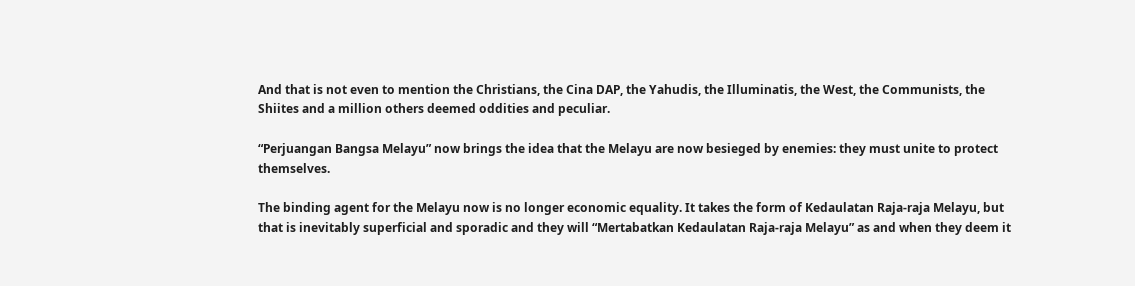And that is not even to mention the Christians, the Cina DAP, the Yahudis, the Illuminatis, the West, the Communists, the Shiites and a million others deemed oddities and peculiar.

“Perjuangan Bangsa Melayu” now brings the idea that the Melayu are now besieged by enemies: they must unite to protect themselves.

The binding agent for the Melayu now is no longer economic equality. It takes the form of Kedaulatan Raja-raja Melayu, but that is inevitably superficial and sporadic and they will “Mertabatkan Kedaulatan Raja-raja Melayu” as and when they deem it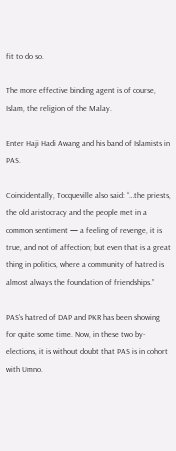fit to do so.

The more effective binding agent is of course, Islam, the religion of the Malay.

Enter Haji Hadi Awang and his band of Islamists in PAS.

Coincidentally, Tocqueville also said: “…the priests, the old aristocracy and the people met in a common sentiment — a feeling of revenge, it is true, and not of affection; but even that is a great thing in politics, where a community of hatred is almost always the foundation of friendships.”

PAS’s hatred of DAP and PKR has been showing for quite some time. Now, in these two by-elections, it is without doubt that PAS is in cohort with Umno.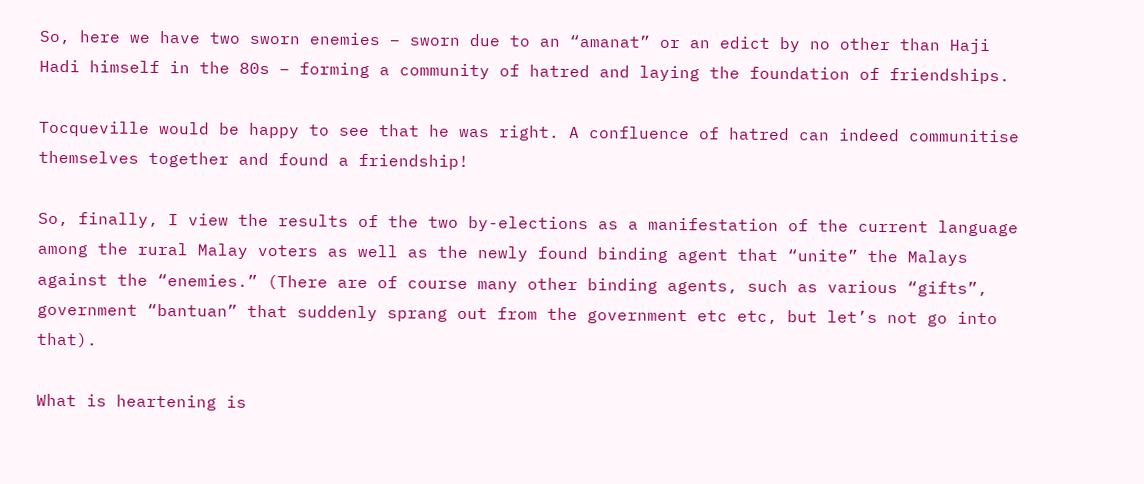So, here we have two sworn enemies – sworn due to an “amanat” or an edict by no other than Haji Hadi himself in the 80s – forming a community of hatred and laying the foundation of friendships.

Tocqueville would be happy to see that he was right. A confluence of hatred can indeed communitise themselves together and found a friendship!

So, finally, I view the results of the two by-elections as a manifestation of the current language among the rural Malay voters as well as the newly found binding agent that “unite” the Malays against the “enemies.” (There are of course many other binding agents, such as various “gifts”, government “bantuan” that suddenly sprang out from the government etc etc, but let’s not go into that).

What is heartening is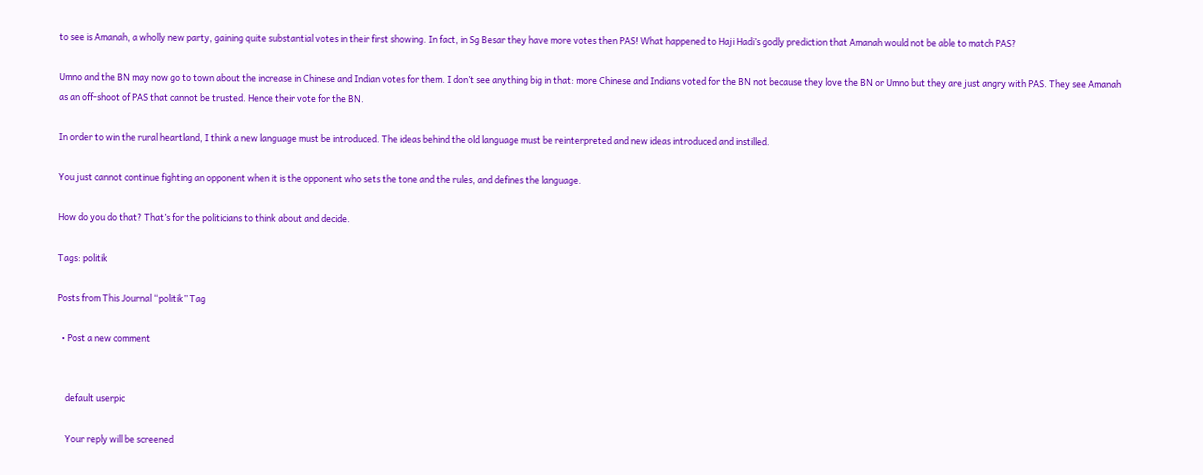to see is Amanah, a wholly new party, gaining quite substantial votes in their first showing. In fact, in Sg Besar they have more votes then PAS! What happened to Haji Hadi’s godly prediction that Amanah would not be able to match PAS?

Umno and the BN may now go to town about the increase in Chinese and Indian votes for them. I don’t see anything big in that: more Chinese and Indians voted for the BN not because they love the BN or Umno but they are just angry with PAS. They see Amanah as an off-shoot of PAS that cannot be trusted. Hence their vote for the BN.

In order to win the rural heartland, I think a new language must be introduced. The ideas behind the old language must be reinterpreted and new ideas introduced and instilled.

You just cannot continue fighting an opponent when it is the opponent who sets the tone and the rules, and defines the language.

How do you do that? That’s for the politicians to think about and decide.

Tags: politik

Posts from This Journal “politik” Tag

  • Post a new comment


    default userpic

    Your reply will be screened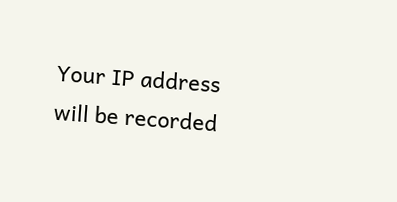Your IP address will be recorded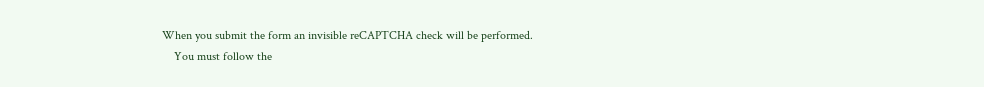When you submit the form an invisible reCAPTCHA check will be performed.
    You must follow the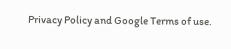Privacy Policy and Google Terms of use.